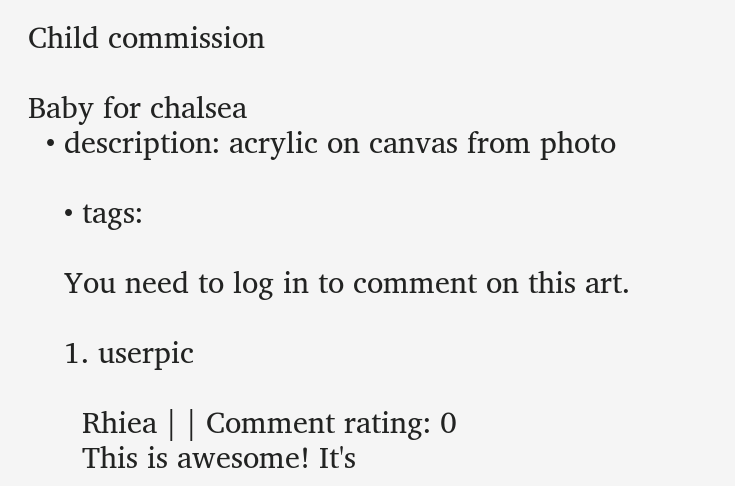Child commission

Baby for chalsea
  • description: acrylic on canvas from photo

    • tags:

    You need to log in to comment on this art.

    1. userpic

      Rhiea | | Comment rating: 0
      This is awesome! It's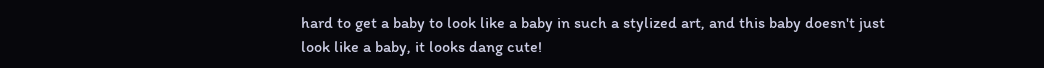hard to get a baby to look like a baby in such a stylized art, and this baby doesn't just look like a baby, it looks dang cute!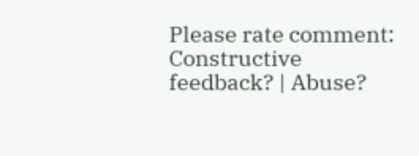Please rate comment: Constructive feedback? | Abuse?